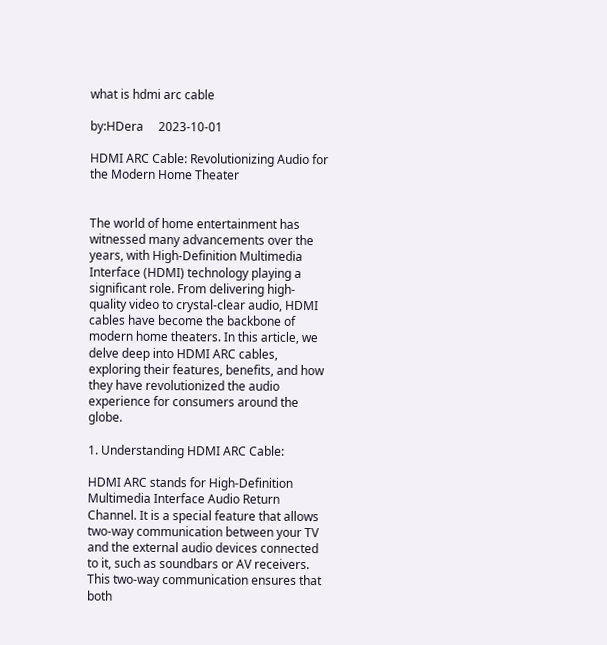what is hdmi arc cable

by:HDera     2023-10-01

HDMI ARC Cable: Revolutionizing Audio for the Modern Home Theater


The world of home entertainment has witnessed many advancements over the years, with High-Definition Multimedia Interface (HDMI) technology playing a significant role. From delivering high-quality video to crystal-clear audio, HDMI cables have become the backbone of modern home theaters. In this article, we delve deep into HDMI ARC cables, exploring their features, benefits, and how they have revolutionized the audio experience for consumers around the globe.

1. Understanding HDMI ARC Cable:

HDMI ARC stands for High-Definition Multimedia Interface Audio Return Channel. It is a special feature that allows two-way communication between your TV and the external audio devices connected to it, such as soundbars or AV receivers. This two-way communication ensures that both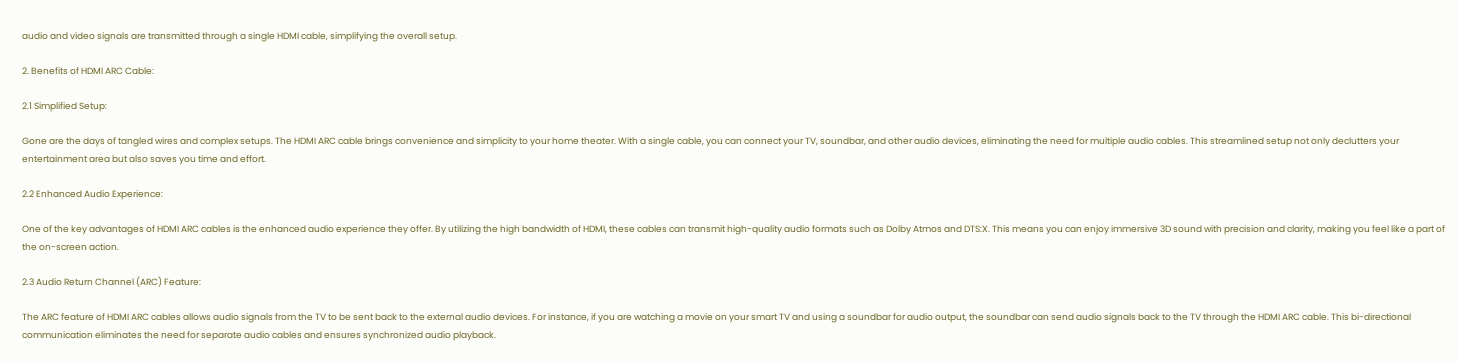audio and video signals are transmitted through a single HDMI cable, simplifying the overall setup.

2. Benefits of HDMI ARC Cable:

2.1 Simplified Setup:

Gone are the days of tangled wires and complex setups. The HDMI ARC cable brings convenience and simplicity to your home theater. With a single cable, you can connect your TV, soundbar, and other audio devices, eliminating the need for multiple audio cables. This streamlined setup not only declutters your entertainment area but also saves you time and effort.

2.2 Enhanced Audio Experience:

One of the key advantages of HDMI ARC cables is the enhanced audio experience they offer. By utilizing the high bandwidth of HDMI, these cables can transmit high-quality audio formats such as Dolby Atmos and DTS:X. This means you can enjoy immersive 3D sound with precision and clarity, making you feel like a part of the on-screen action.

2.3 Audio Return Channel (ARC) Feature:

The ARC feature of HDMI ARC cables allows audio signals from the TV to be sent back to the external audio devices. For instance, if you are watching a movie on your smart TV and using a soundbar for audio output, the soundbar can send audio signals back to the TV through the HDMI ARC cable. This bi-directional communication eliminates the need for separate audio cables and ensures synchronized audio playback.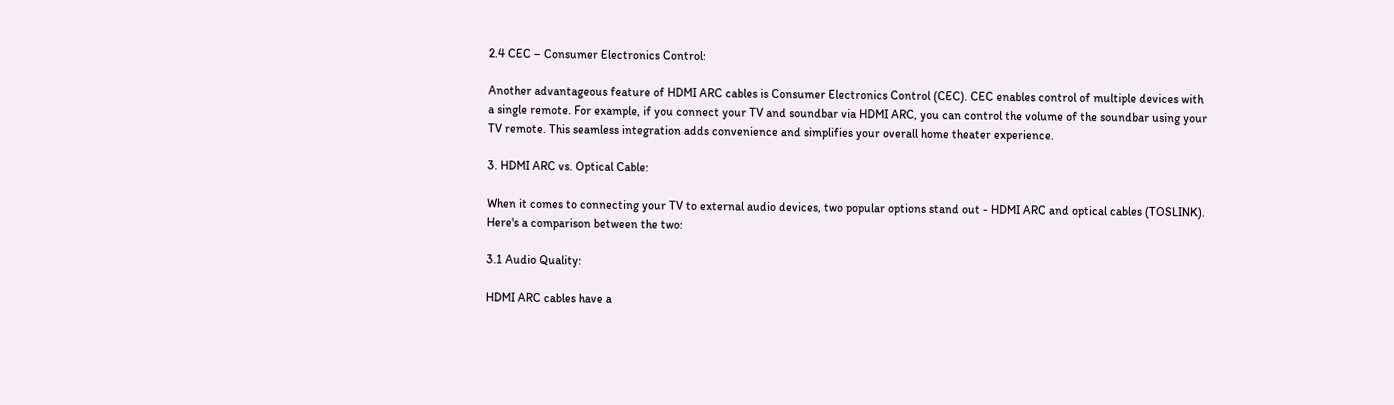2.4 CEC – Consumer Electronics Control:

Another advantageous feature of HDMI ARC cables is Consumer Electronics Control (CEC). CEC enables control of multiple devices with a single remote. For example, if you connect your TV and soundbar via HDMI ARC, you can control the volume of the soundbar using your TV remote. This seamless integration adds convenience and simplifies your overall home theater experience.

3. HDMI ARC vs. Optical Cable:

When it comes to connecting your TV to external audio devices, two popular options stand out - HDMI ARC and optical cables (TOSLINK). Here's a comparison between the two:

3.1 Audio Quality:

HDMI ARC cables have a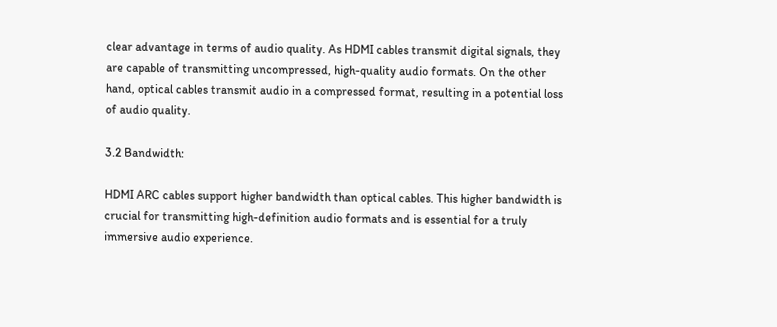clear advantage in terms of audio quality. As HDMI cables transmit digital signals, they are capable of transmitting uncompressed, high-quality audio formats. On the other hand, optical cables transmit audio in a compressed format, resulting in a potential loss of audio quality.

3.2 Bandwidth:

HDMI ARC cables support higher bandwidth than optical cables. This higher bandwidth is crucial for transmitting high-definition audio formats and is essential for a truly immersive audio experience.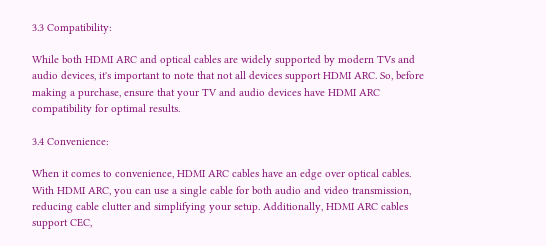3.3 Compatibility:

While both HDMI ARC and optical cables are widely supported by modern TVs and audio devices, it's important to note that not all devices support HDMI ARC. So, before making a purchase, ensure that your TV and audio devices have HDMI ARC compatibility for optimal results.

3.4 Convenience:

When it comes to convenience, HDMI ARC cables have an edge over optical cables. With HDMI ARC, you can use a single cable for both audio and video transmission, reducing cable clutter and simplifying your setup. Additionally, HDMI ARC cables support CEC,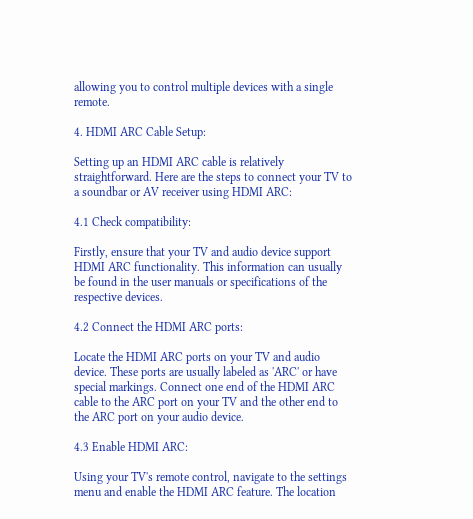allowing you to control multiple devices with a single remote.

4. HDMI ARC Cable Setup:

Setting up an HDMI ARC cable is relatively straightforward. Here are the steps to connect your TV to a soundbar or AV receiver using HDMI ARC:

4.1 Check compatibility:

Firstly, ensure that your TV and audio device support HDMI ARC functionality. This information can usually be found in the user manuals or specifications of the respective devices.

4.2 Connect the HDMI ARC ports:

Locate the HDMI ARC ports on your TV and audio device. These ports are usually labeled as 'ARC' or have special markings. Connect one end of the HDMI ARC cable to the ARC port on your TV and the other end to the ARC port on your audio device.

4.3 Enable HDMI ARC:

Using your TV's remote control, navigate to the settings menu and enable the HDMI ARC feature. The location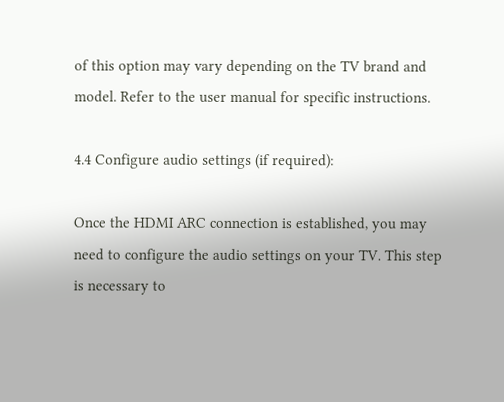of this option may vary depending on the TV brand and model. Refer to the user manual for specific instructions.

4.4 Configure audio settings (if required):

Once the HDMI ARC connection is established, you may need to configure the audio settings on your TV. This step is necessary to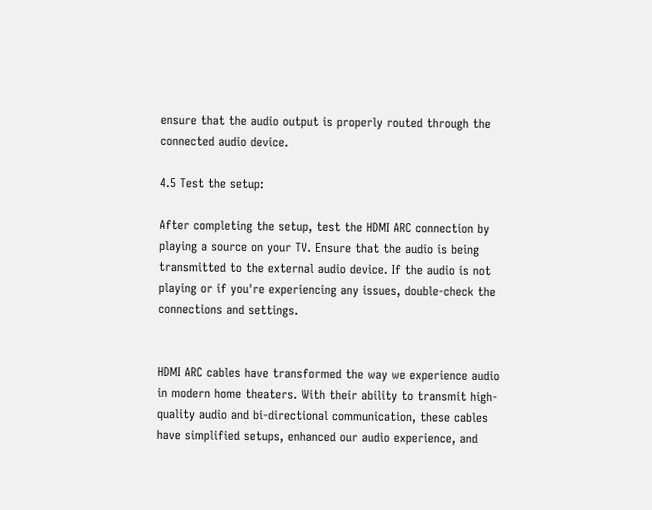ensure that the audio output is properly routed through the connected audio device.

4.5 Test the setup:

After completing the setup, test the HDMI ARC connection by playing a source on your TV. Ensure that the audio is being transmitted to the external audio device. If the audio is not playing or if you're experiencing any issues, double-check the connections and settings.


HDMI ARC cables have transformed the way we experience audio in modern home theaters. With their ability to transmit high-quality audio and bi-directional communication, these cables have simplified setups, enhanced our audio experience, and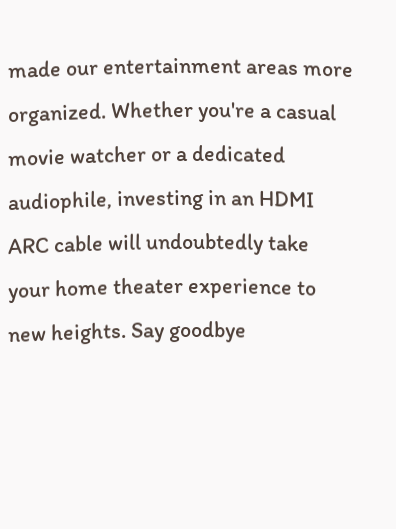made our entertainment areas more organized. Whether you're a casual movie watcher or a dedicated audiophile, investing in an HDMI ARC cable will undoubtedly take your home theater experience to new heights. Say goodbye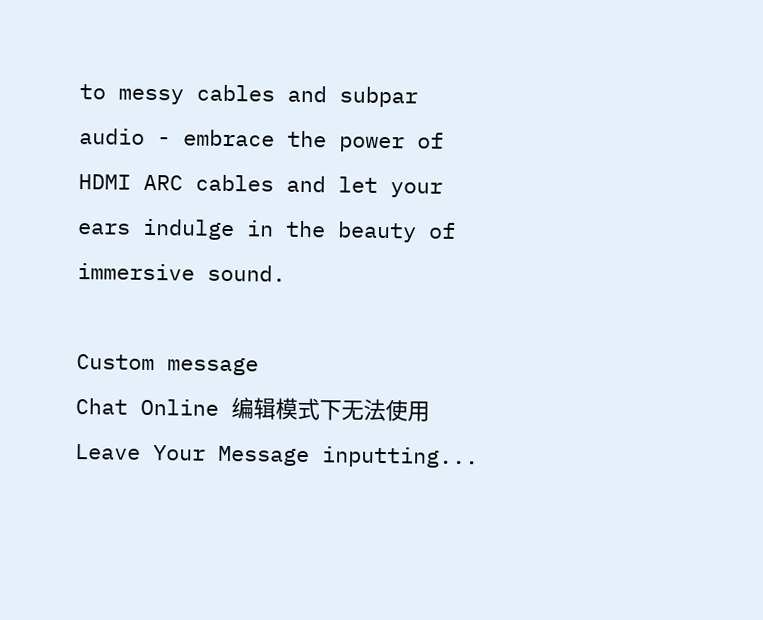to messy cables and subpar audio - embrace the power of HDMI ARC cables and let your ears indulge in the beauty of immersive sound.

Custom message
Chat Online 编辑模式下无法使用
Leave Your Message inputting...